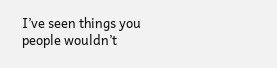I’ve seen things you people wouldn’t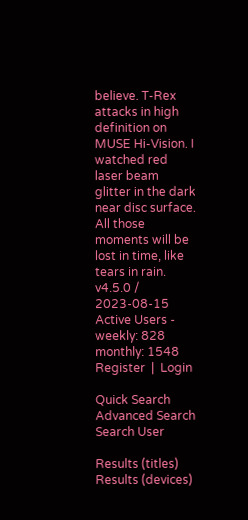believe. T-Rex attacks in high definition on MUSE Hi-Vision. I watched red laser beam glitter in the dark near disc surface. All those moments will be lost in time, like tears in rain.
v4.5.0 / 2023-08-15
Active Users - weekly: 828
monthly: 1548
Register  |  Login

Quick Search
Advanced Search
Search User

Results (titles)
Results (devices)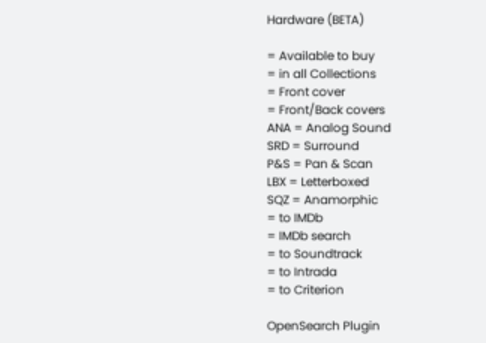Hardware (BETA)

= Available to buy
= in all Collections
= Front cover
= Front/Back covers
ANA = Analog Sound
SRD = Surround
P&S = Pan & Scan
LBX = Letterboxed
SQZ = Anamorphic
= to IMDb
= IMDb search
= to Soundtrack
= to Intrada
= to Criterion

OpenSearch Plugin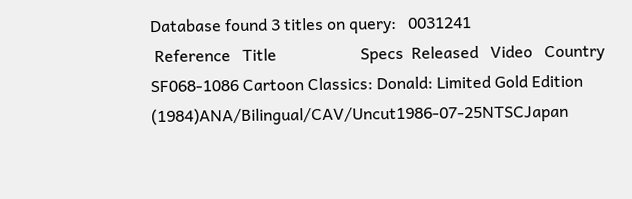Database found 3 titles on query:   0031241
 Reference   Title                     Specs  Released   Video   Country
SF068-1086 Cartoon Classics: Donald: Limited Gold Edition (1984)ANA/Bilingual/CAV/Uncut1986-07-25NTSCJapan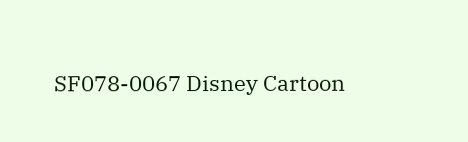SF078-0067 Disney Cartoon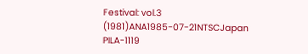Festival: vol.3 (1981)ANA1985-07-21NTSCJapan
PILA-1119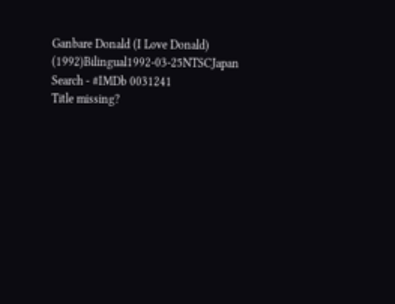Ganbare Donald (I Love Donald) (1992)Bilingual1992-03-25NTSCJapan
Search - #IMDb 0031241
Title missing?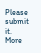Please submit it.
More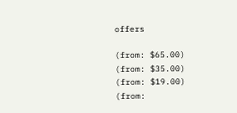offers

(from: $65.00)
(from: $35.00)
(from: $19.00)
(from: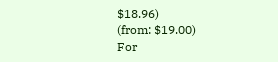$18.96)
(from: $19.00)
For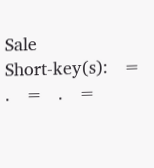Sale
Short-key(s):   =   .   =   .   =